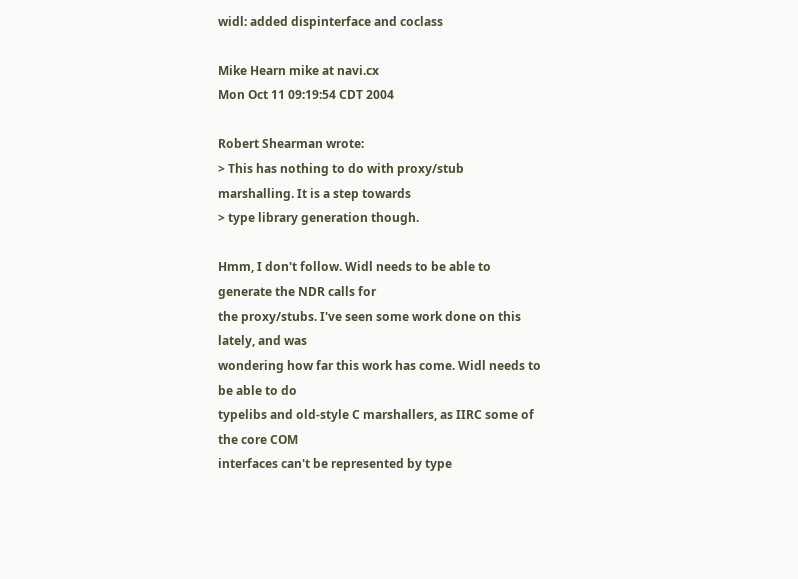widl: added dispinterface and coclass

Mike Hearn mike at navi.cx
Mon Oct 11 09:19:54 CDT 2004

Robert Shearman wrote:
> This has nothing to do with proxy/stub marshalling. It is a step towards
> type library generation though.

Hmm, I don't follow. Widl needs to be able to generate the NDR calls for
the proxy/stubs. I've seen some work done on this lately, and was
wondering how far this work has come. Widl needs to be able to do
typelibs and old-style C marshallers, as IIRC some of the core COM
interfaces can't be represented by type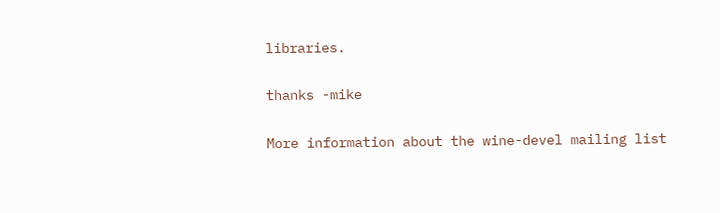libraries.

thanks -mike

More information about the wine-devel mailing list